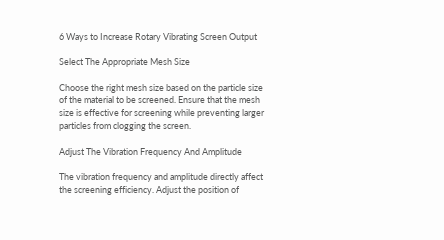6 Ways to Increase Rotary Vibrating Screen Output

Select The Appropriate Mesh Size

Choose the right mesh size based on the particle size of the material to be screened. Ensure that the mesh size is effective for screening while preventing larger particles from clogging the screen.

Adjust The Vibration Frequency And Amplitude

The vibration frequency and amplitude directly affect the screening efficiency. Adjust the position of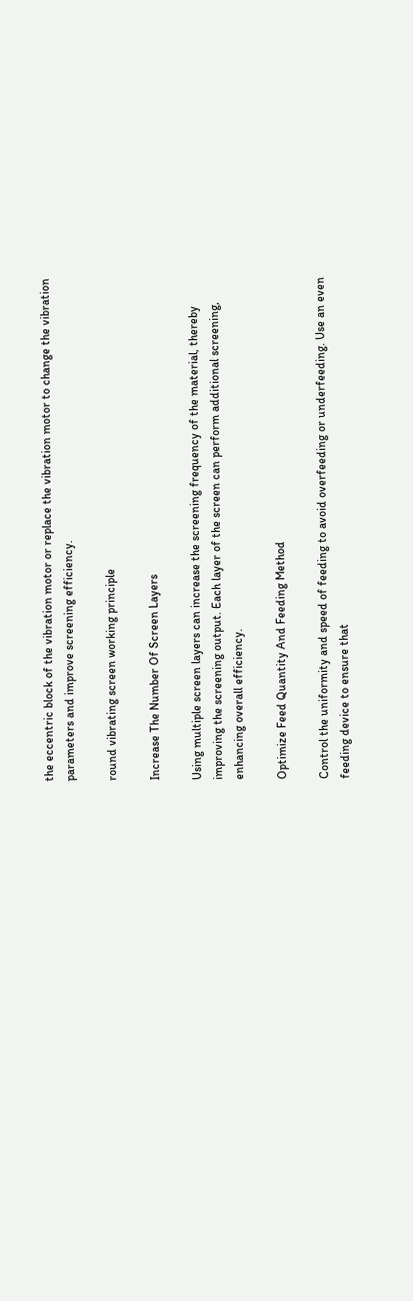the eccentric block of the vibration motor or replace the vibration motor to change the vibration parameters and improve screening efficiency.

round vibrating screen working principle

Increase The Number Of Screen Layers

Using multiple screen layers can increase the screening frequency of the material, thereby improving the screening output. Each layer of the screen can perform additional screening, enhancing overall efficiency.

Optimize Feed Quantity And Feeding Method

Control the uniformity and speed of feeding to avoid overfeeding or underfeeding. Use an even feeding device to ensure that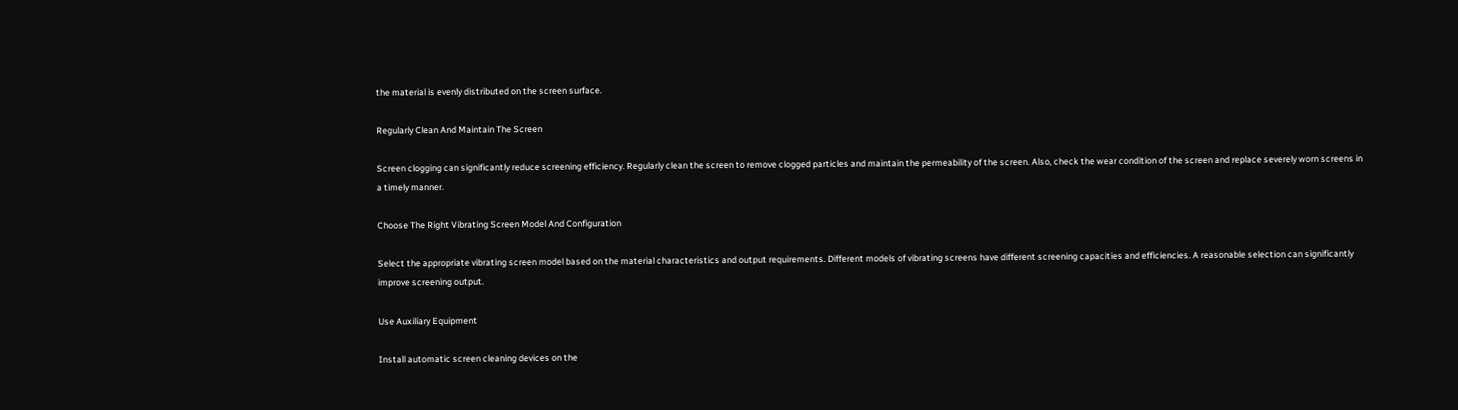the material is evenly distributed on the screen surface.

Regularly Clean And Maintain The Screen

Screen clogging can significantly reduce screening efficiency. Regularly clean the screen to remove clogged particles and maintain the permeability of the screen. Also, check the wear condition of the screen and replace severely worn screens in a timely manner.

Choose The Right Vibrating Screen Model And Configuration

Select the appropriate vibrating screen model based on the material characteristics and output requirements. Different models of vibrating screens have different screening capacities and efficiencies. A reasonable selection can significantly improve screening output.

Use Auxiliary Equipment

Install automatic screen cleaning devices on the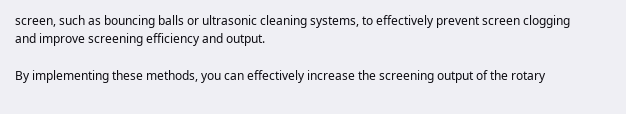screen, such as bouncing balls or ultrasonic cleaning systems, to effectively prevent screen clogging and improve screening efficiency and output.

By implementing these methods, you can effectively increase the screening output of the rotary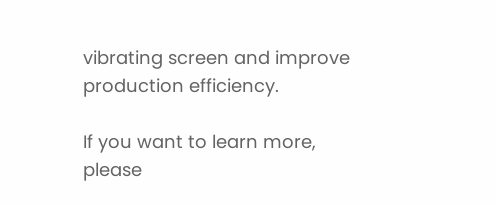vibrating screen and improve production efficiency.

If you want to learn more, please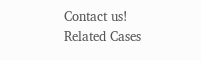Contact us!
Related Cases